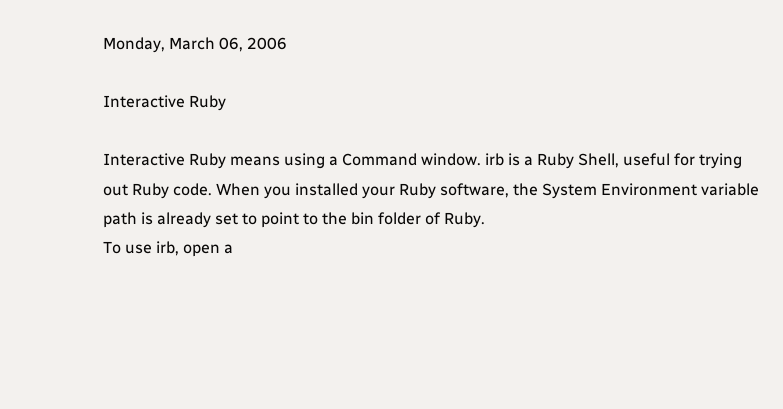Monday, March 06, 2006

Interactive Ruby

Interactive Ruby means using a Command window. irb is a Ruby Shell, useful for trying out Ruby code. When you installed your Ruby software, the System Environment variable path is already set to point to the bin folder of Ruby.
To use irb, open a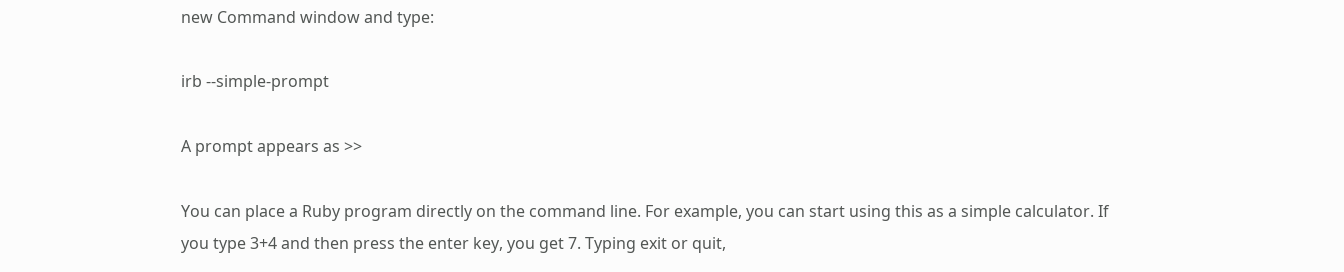new Command window and type:

irb --simple-prompt

A prompt appears as >>

You can place a Ruby program directly on the command line. For example, you can start using this as a simple calculator. If you type 3+4 and then press the enter key, you get 7. Typing exit or quit,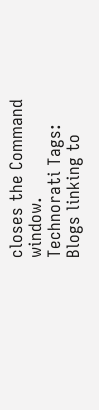closes the Command window.
Technorati Tags:
Blogs linking to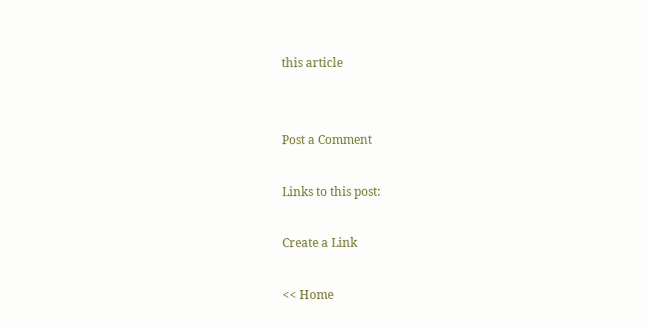this article


Post a Comment

Links to this post:

Create a Link

<< Home